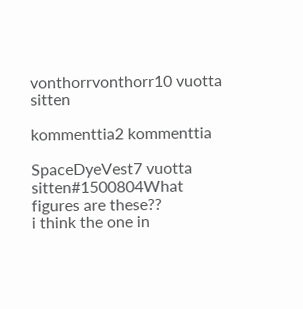vonthorrvonthorr10 vuotta sitten

kommenttia2 kommenttia

SpaceDyeVest7 vuotta sitten#1500804What figures are these??
i think the one in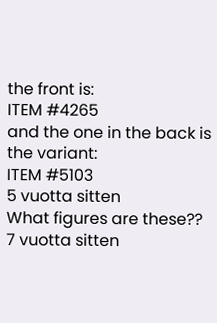the front is:
ITEM #4265
and the one in the back is the variant:
ITEM #5103
5 vuotta sitten
What figures are these??
7 vuotta sitten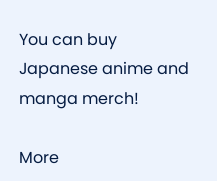You can buy Japanese anime and manga merch!

More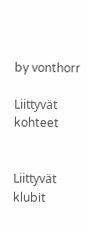by vonthorr

Liittyvät kohteet


Liittyvät klubit